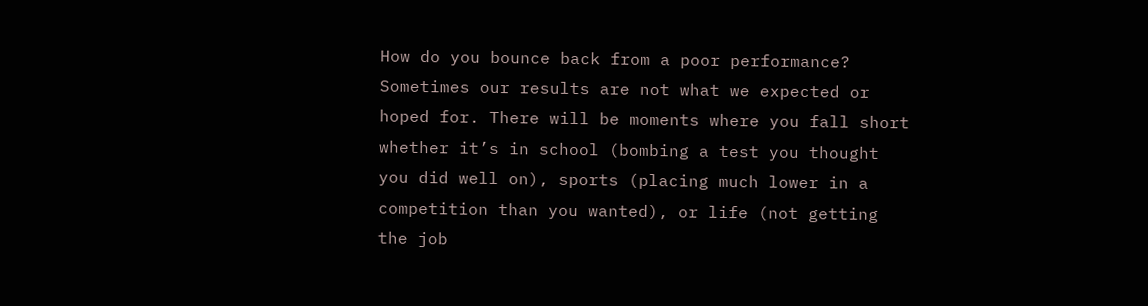How do you bounce back from a poor performance? Sometimes our results are not what we expected or hoped for. There will be moments where you fall short whether it’s in school (bombing a test you thought you did well on), sports (placing much lower in a competition than you wanted), or life (not getting the job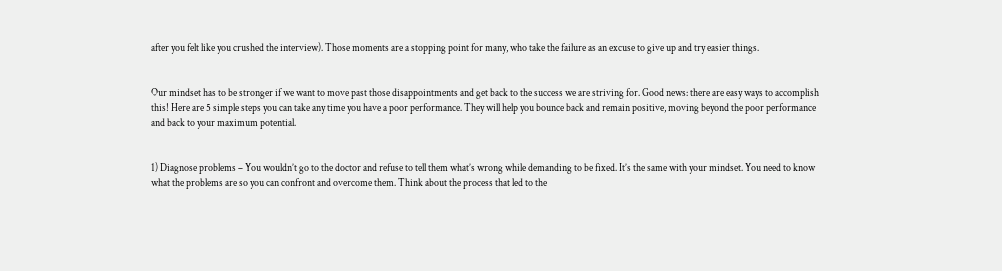after you felt like you crushed the interview). Those moments are a stopping point for many, who take the failure as an excuse to give up and try easier things.


Our mindset has to be stronger if we want to move past those disappointments and get back to the success we are striving for. Good news: there are easy ways to accomplish this! Here are 5 simple steps you can take any time you have a poor performance. They will help you bounce back and remain positive, moving beyond the poor performance and back to your maximum potential.


1) Diagnose problems – You wouldn’t go to the doctor and refuse to tell them what’s wrong while demanding to be fixed. It’s the same with your mindset. You need to know what the problems are so you can confront and overcome them. Think about the process that led to the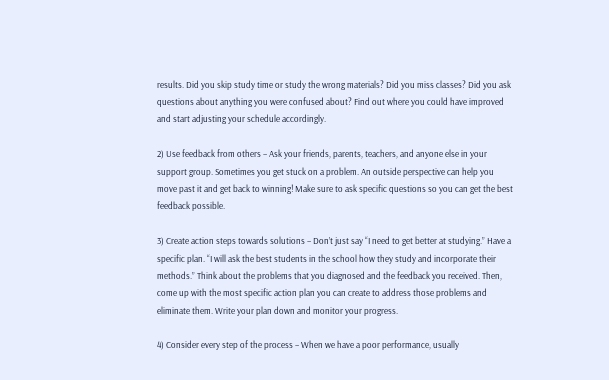results. Did you skip study time or study the wrong materials? Did you miss classes? Did you ask questions about anything you were confused about? Find out where you could have improved and start adjusting your schedule accordingly.

2) Use feedback from others – Ask your friends, parents, teachers, and anyone else in your support group. Sometimes you get stuck on a problem. An outside perspective can help you move past it and get back to winning! Make sure to ask specific questions so you can get the best feedback possible.

3) Create action steps towards solutions – Don’t just say “I need to get better at studying.” Have a specific plan. “I will ask the best students in the school how they study and incorporate their methods.” Think about the problems that you diagnosed and the feedback you received. Then, come up with the most specific action plan you can create to address those problems and eliminate them. Write your plan down and monitor your progress.

4) Consider every step of the process – When we have a poor performance, usually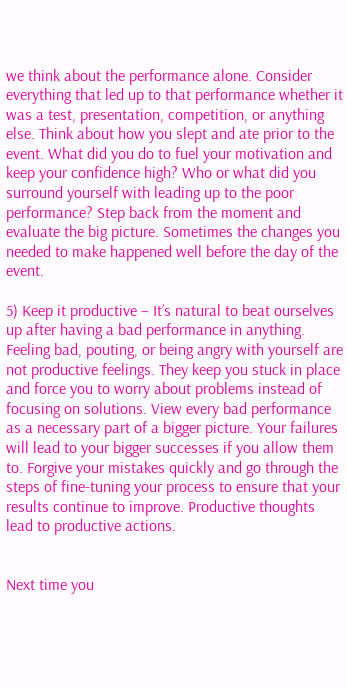we think about the performance alone. Consider everything that led up to that performance whether it was a test, presentation, competition, or anything else. Think about how you slept and ate prior to the event. What did you do to fuel your motivation and keep your confidence high? Who or what did you surround yourself with leading up to the poor performance? Step back from the moment and evaluate the big picture. Sometimes the changes you needed to make happened well before the day of the event.

5) Keep it productive – It’s natural to beat ourselves up after having a bad performance in anything. Feeling bad, pouting, or being angry with yourself are not productive feelings. They keep you stuck in place and force you to worry about problems instead of focusing on solutions. View every bad performance as a necessary part of a bigger picture. Your failures will lead to your bigger successes if you allow them to. Forgive your mistakes quickly and go through the steps of fine-tuning your process to ensure that your results continue to improve. Productive thoughts lead to productive actions.


Next time you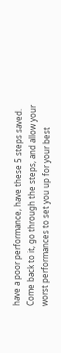have a poor performance, have these 5 steps saved. Come back to it, go through the steps, and allow your worst performances to set you up for your best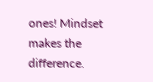ones! Mindset makes the difference.